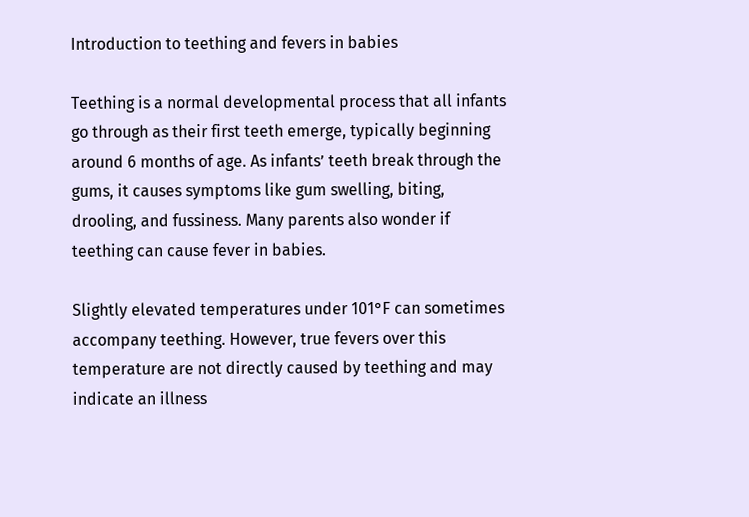Introduction to teething and fevers in babies

Teething is a normal developmental process that all infants go through as their first teeth emerge, typically beginning around 6 months of age. As infants’ teeth break through the gums, it causes symptoms like gum swelling, biting, drooling, and fussiness. Many parents also wonder if teething can cause fever in babies.

Slightly elevated temperatures under 101°F can sometimes accompany teething. However, true fevers over this temperature are not directly caused by teething and may indicate an illness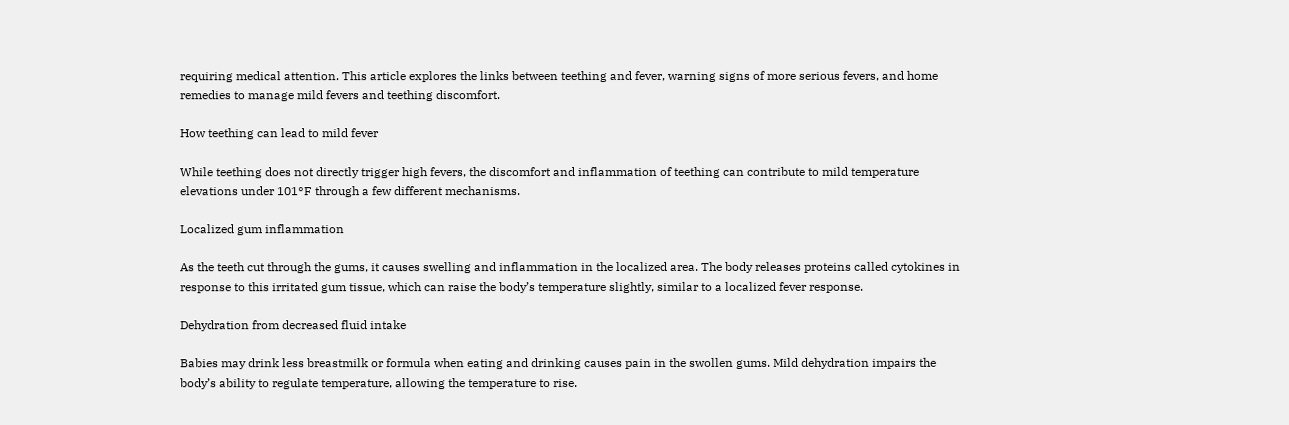requiring medical attention. This article explores the links between teething and fever, warning signs of more serious fevers, and home remedies to manage mild fevers and teething discomfort.

How teething can lead to mild fever

While teething does not directly trigger high fevers, the discomfort and inflammation of teething can contribute to mild temperature elevations under 101°F through a few different mechanisms.

Localized gum inflammation

As the teeth cut through the gums, it causes swelling and inflammation in the localized area. The body releases proteins called cytokines in response to this irritated gum tissue, which can raise the body’s temperature slightly, similar to a localized fever response.

Dehydration from decreased fluid intake

Babies may drink less breastmilk or formula when eating and drinking causes pain in the swollen gums. Mild dehydration impairs the body’s ability to regulate temperature, allowing the temperature to rise.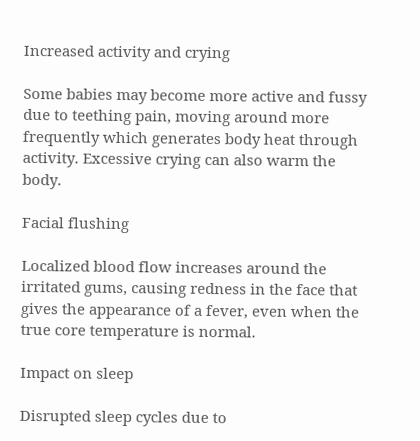Increased activity and crying

Some babies may become more active and fussy due to teething pain, moving around more frequently which generates body heat through activity. Excessive crying can also warm the body.

Facial flushing

Localized blood flow increases around the irritated gums, causing redness in the face that gives the appearance of a fever, even when the true core temperature is normal.

Impact on sleep

Disrupted sleep cycles due to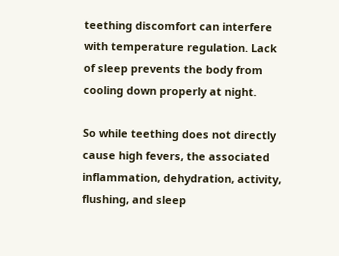teething discomfort can interfere with temperature regulation. Lack of sleep prevents the body from cooling down properly at night.

So while teething does not directly cause high fevers, the associated inflammation, dehydration, activity, flushing, and sleep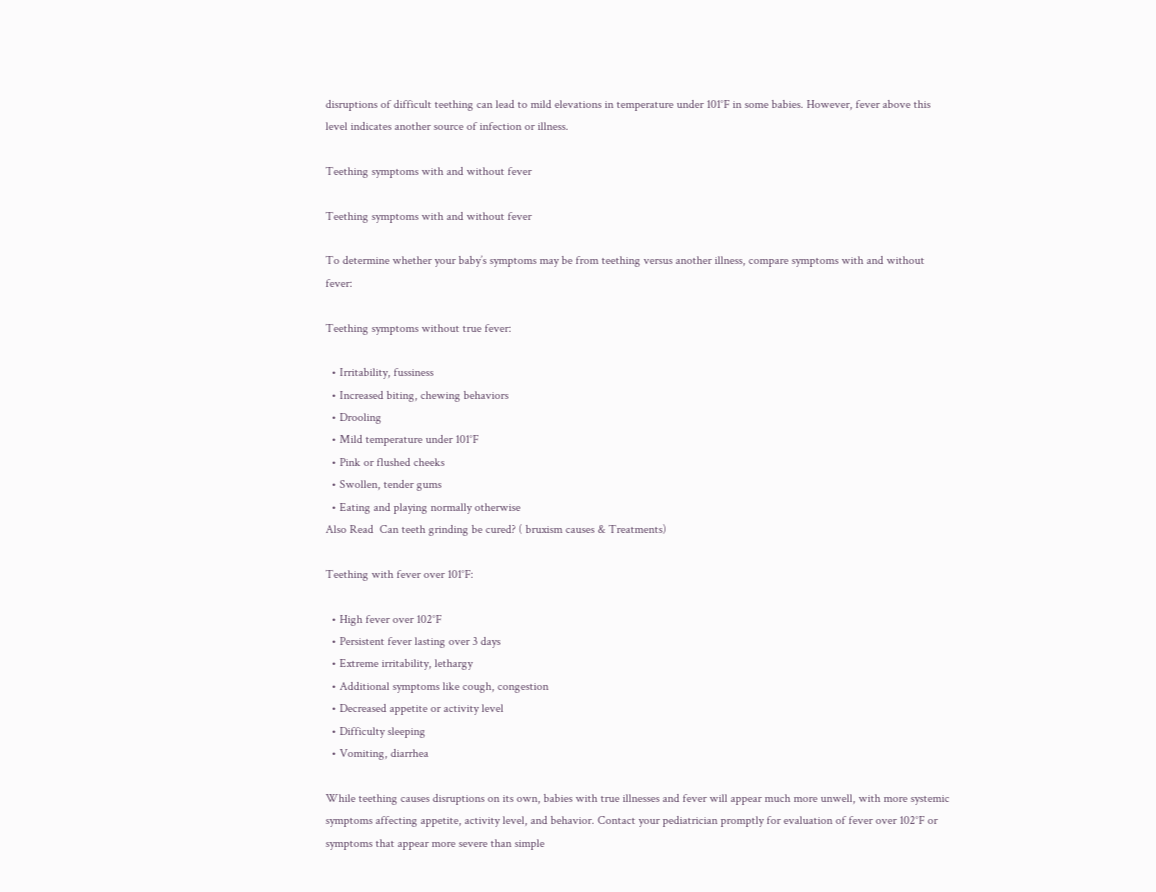disruptions of difficult teething can lead to mild elevations in temperature under 101°F in some babies. However, fever above this level indicates another source of infection or illness.

Teething symptoms with and without fever

Teething symptoms with and without fever

To determine whether your baby’s symptoms may be from teething versus another illness, compare symptoms with and without fever:

Teething symptoms without true fever:

  • Irritability, fussiness
  • Increased biting, chewing behaviors
  • Drooling
  • Mild temperature under 101°F
  • Pink or flushed cheeks
  • Swollen, tender gums
  • Eating and playing normally otherwise
Also Read  Can teeth grinding be cured? ( bruxism causes & Treatments)

Teething with fever over 101°F:

  • High fever over 102°F
  • Persistent fever lasting over 3 days
  • Extreme irritability, lethargy
  • Additional symptoms like cough, congestion
  • Decreased appetite or activity level
  • Difficulty sleeping
  • Vomiting, diarrhea

While teething causes disruptions on its own, babies with true illnesses and fever will appear much more unwell, with more systemic symptoms affecting appetite, activity level, and behavior. Contact your pediatrician promptly for evaluation of fever over 102°F or symptoms that appear more severe than simple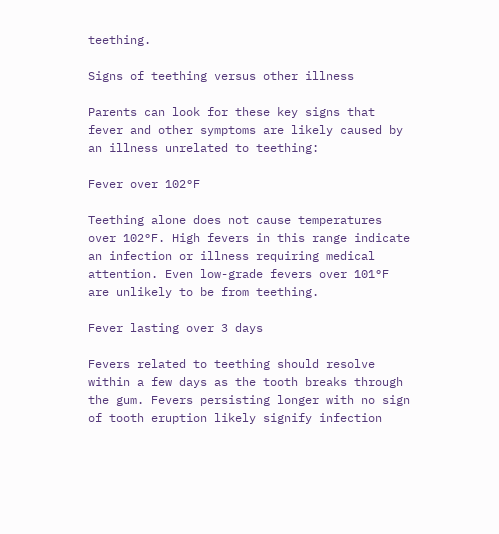teething.

Signs of teething versus other illness

Parents can look for these key signs that fever and other symptoms are likely caused by an illness unrelated to teething:

Fever over 102°F

Teething alone does not cause temperatures over 102°F. High fevers in this range indicate an infection or illness requiring medical attention. Even low-grade fevers over 101°F are unlikely to be from teething.

Fever lasting over 3 days

Fevers related to teething should resolve within a few days as the tooth breaks through the gum. Fevers persisting longer with no sign of tooth eruption likely signify infection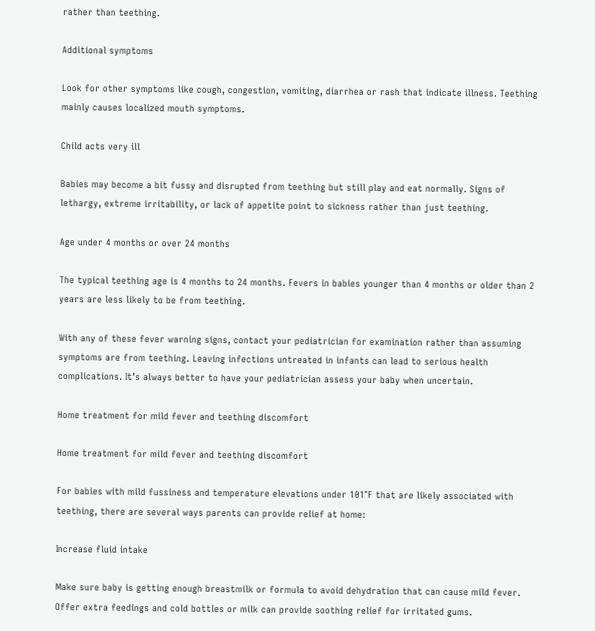rather than teething.

Additional symptoms

Look for other symptoms like cough, congestion, vomiting, diarrhea or rash that indicate illness. Teething mainly causes localized mouth symptoms.

Child acts very ill

Babies may become a bit fussy and disrupted from teething but still play and eat normally. Signs of lethargy, extreme irritability, or lack of appetite point to sickness rather than just teething.

Age under 4 months or over 24 months

The typical teething age is 4 months to 24 months. Fevers in babies younger than 4 months or older than 2 years are less likely to be from teething.

With any of these fever warning signs, contact your pediatrician for examination rather than assuming symptoms are from teething. Leaving infections untreated in infants can lead to serious health complications. It’s always better to have your pediatrician assess your baby when uncertain.

Home treatment for mild fever and teething discomfort

Home treatment for mild fever and teething discomfort

For babies with mild fussiness and temperature elevations under 101°F that are likely associated with teething, there are several ways parents can provide relief at home:

Increase fluid intake

Make sure baby is getting enough breastmilk or formula to avoid dehydration that can cause mild fever. Offer extra feedings and cold bottles or milk can provide soothing relief for irritated gums.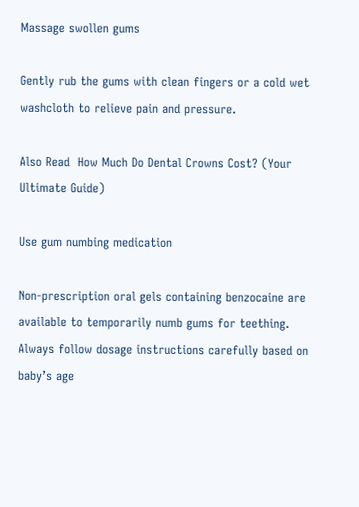Massage swollen gums

Gently rub the gums with clean fingers or a cold wet washcloth to relieve pain and pressure.

Also Read  How Much Do Dental Crowns Cost? (Your Ultimate Guide)

Use gum numbing medication

Non-prescription oral gels containing benzocaine are available to temporarily numb gums for teething. Always follow dosage instructions carefully based on baby’s age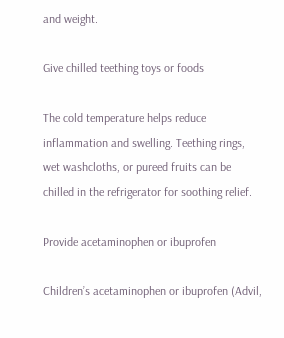and weight.

Give chilled teething toys or foods

The cold temperature helps reduce inflammation and swelling. Teething rings, wet washcloths, or pureed fruits can be chilled in the refrigerator for soothing relief.

Provide acetaminophen or ibuprofen

Children’s acetaminophen or ibuprofen (Advil,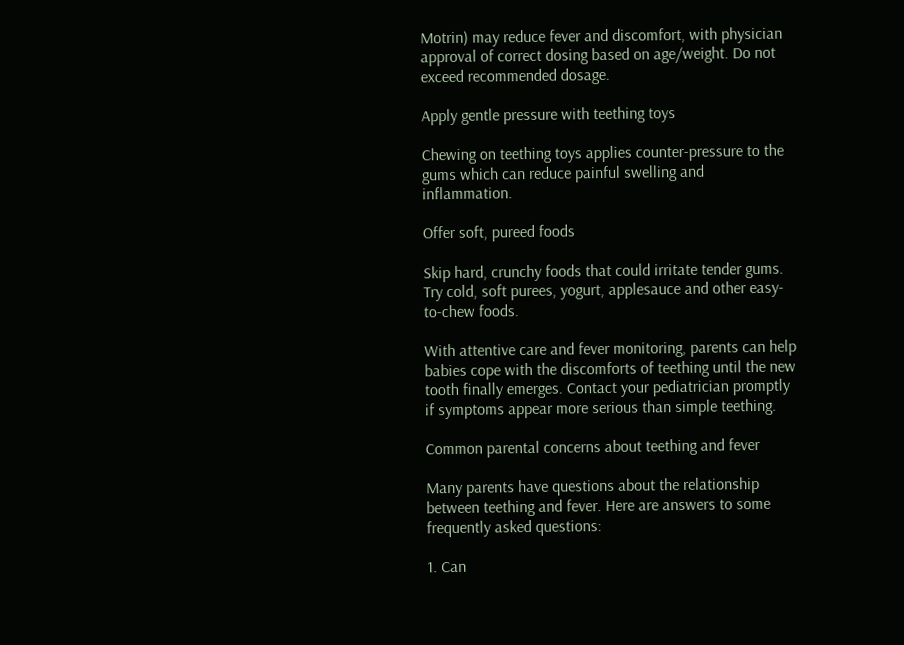Motrin) may reduce fever and discomfort, with physician approval of correct dosing based on age/weight. Do not exceed recommended dosage.

Apply gentle pressure with teething toys

Chewing on teething toys applies counter-pressure to the gums which can reduce painful swelling and inflammation.

Offer soft, pureed foods

Skip hard, crunchy foods that could irritate tender gums. Try cold, soft purees, yogurt, applesauce and other easy-to-chew foods.

With attentive care and fever monitoring, parents can help babies cope with the discomforts of teething until the new tooth finally emerges. Contact your pediatrician promptly if symptoms appear more serious than simple teething.

Common parental concerns about teething and fever

Many parents have questions about the relationship between teething and fever. Here are answers to some frequently asked questions:

1. Can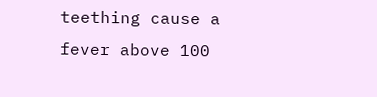teething cause a fever above 100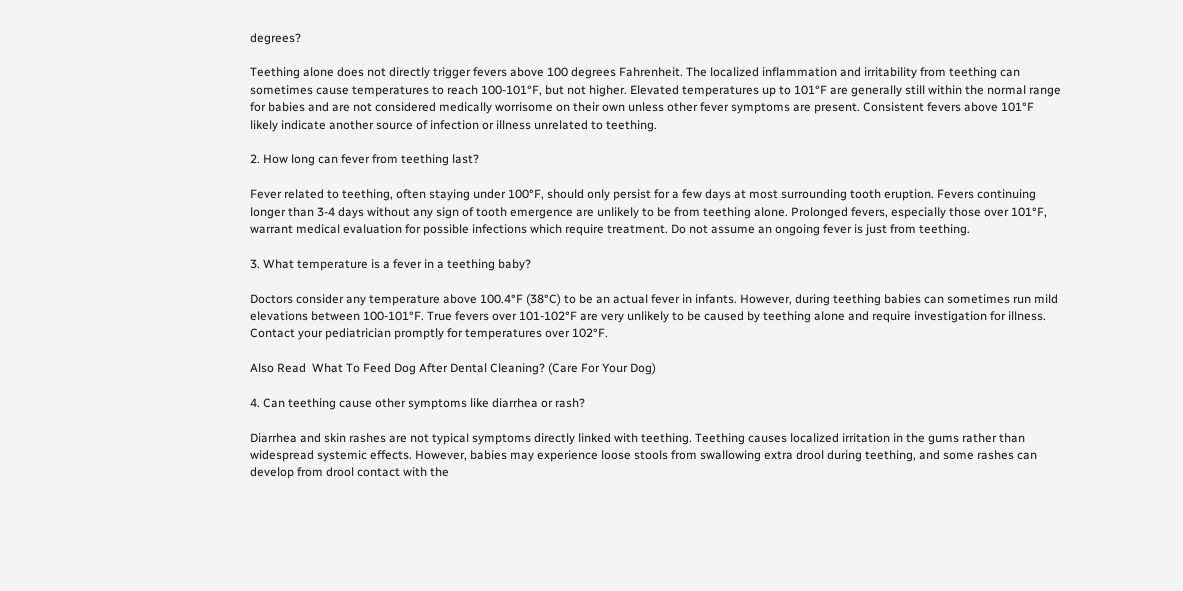degrees?

Teething alone does not directly trigger fevers above 100 degrees Fahrenheit. The localized inflammation and irritability from teething can sometimes cause temperatures to reach 100-101°F, but not higher. Elevated temperatures up to 101°F are generally still within the normal range for babies and are not considered medically worrisome on their own unless other fever symptoms are present. Consistent fevers above 101°F likely indicate another source of infection or illness unrelated to teething.

2. How long can fever from teething last?

Fever related to teething, often staying under 100°F, should only persist for a few days at most surrounding tooth eruption. Fevers continuing longer than 3-4 days without any sign of tooth emergence are unlikely to be from teething alone. Prolonged fevers, especially those over 101°F, warrant medical evaluation for possible infections which require treatment. Do not assume an ongoing fever is just from teething.

3. What temperature is a fever in a teething baby?

Doctors consider any temperature above 100.4°F (38°C) to be an actual fever in infants. However, during teething babies can sometimes run mild elevations between 100-101°F. True fevers over 101-102°F are very unlikely to be caused by teething alone and require investigation for illness. Contact your pediatrician promptly for temperatures over 102°F.

Also Read  What To Feed Dog After Dental Cleaning? (Care For Your Dog)

4. Can teething cause other symptoms like diarrhea or rash?

Diarrhea and skin rashes are not typical symptoms directly linked with teething. Teething causes localized irritation in the gums rather than widespread systemic effects. However, babies may experience loose stools from swallowing extra drool during teething, and some rashes can develop from drool contact with the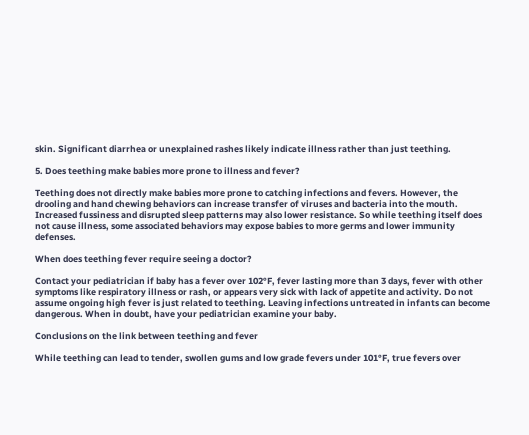skin. Significant diarrhea or unexplained rashes likely indicate illness rather than just teething.

5. Does teething make babies more prone to illness and fever?

Teething does not directly make babies more prone to catching infections and fevers. However, the drooling and hand chewing behaviors can increase transfer of viruses and bacteria into the mouth. Increased fussiness and disrupted sleep patterns may also lower resistance. So while teething itself does not cause illness, some associated behaviors may expose babies to more germs and lower immunity defenses.

When does teething fever require seeing a doctor?

Contact your pediatrician if baby has a fever over 102°F, fever lasting more than 3 days, fever with other symptoms like respiratory illness or rash, or appears very sick with lack of appetite and activity. Do not assume ongoing high fever is just related to teething. Leaving infections untreated in infants can become dangerous. When in doubt, have your pediatrician examine your baby.

Conclusions on the link between teething and fever

While teething can lead to tender, swollen gums and low grade fevers under 101°F, true fevers over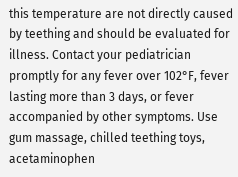this temperature are not directly caused by teething and should be evaluated for illness. Contact your pediatrician promptly for any fever over 102°F, fever lasting more than 3 days, or fever accompanied by other symptoms. Use gum massage, chilled teething toys, acetaminophen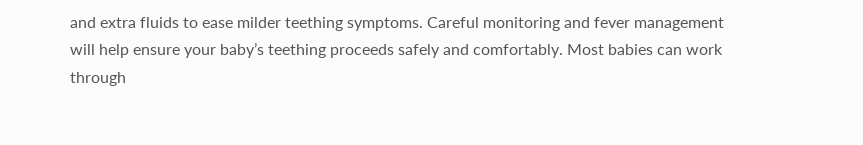and extra fluids to ease milder teething symptoms. Careful monitoring and fever management will help ensure your baby’s teething proceeds safely and comfortably. Most babies can work through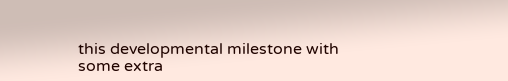this developmental milestone with some extra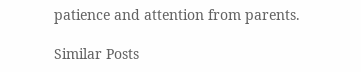patience and attention from parents.

Similar Posts